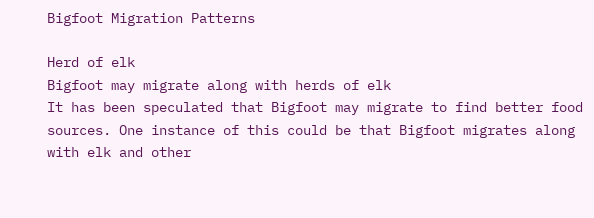Bigfoot Migration Patterns

Herd of elk
Bigfoot may migrate along with herds of elk
It has been speculated that Bigfoot may migrate to find better food sources. One instance of this could be that Bigfoot migrates along with elk and other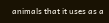animals that it uses as a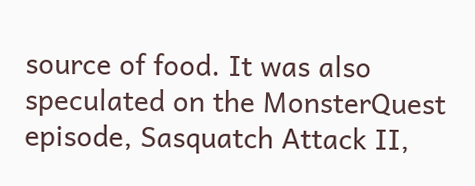source of food. It was also speculated on the MonsterQuest episode, Sasquatch Attack II,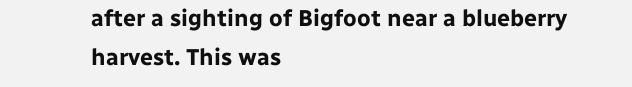after a sighting of Bigfoot near a blueberry harvest. This was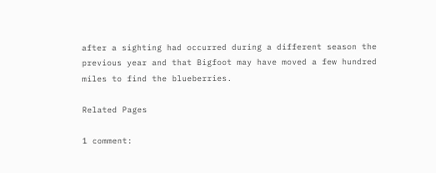after a sighting had occurred during a different season the previous year and that Bigfoot may have moved a few hundred miles to find the blueberries.

Related Pages

1 comment: